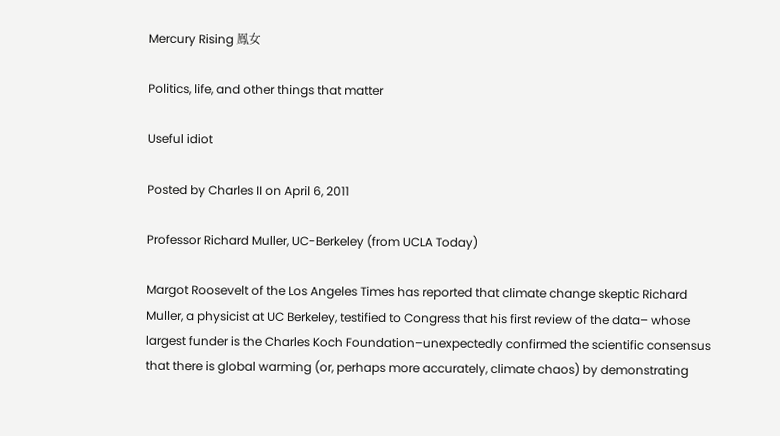Mercury Rising 鳯女

Politics, life, and other things that matter

Useful idiot

Posted by Charles II on April 6, 2011

Professor Richard Muller, UC-Berkeley (from UCLA Today)

Margot Roosevelt of the Los Angeles Times has reported that climate change skeptic Richard Muller, a physicist at UC Berkeley, testified to Congress that his first review of the data– whose largest funder is the Charles Koch Foundation–unexpectedly confirmed the scientific consensus that there is global warming (or, perhaps more accurately, climate chaos) by demonstrating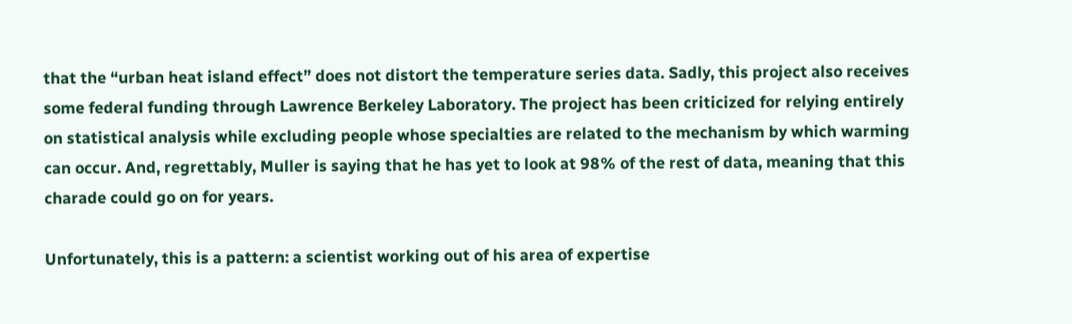that the “urban heat island effect” does not distort the temperature series data. Sadly, this project also receives some federal funding through Lawrence Berkeley Laboratory. The project has been criticized for relying entirely on statistical analysis while excluding people whose specialties are related to the mechanism by which warming can occur. And, regrettably, Muller is saying that he has yet to look at 98% of the rest of data, meaning that this charade could go on for years.

Unfortunately, this is a pattern: a scientist working out of his area of expertise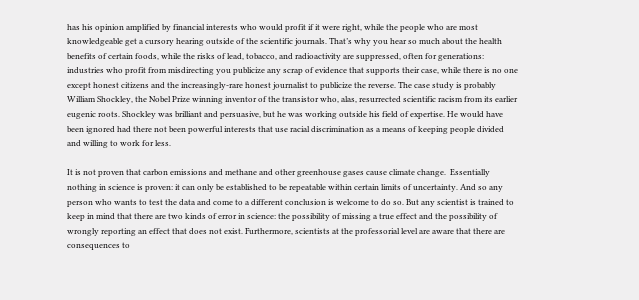has his opinion amplified by financial interests who would profit if it were right, while the people who are most knowledgeable get a cursory hearing outside of the scientific journals. That’s why you hear so much about the health benefits of certain foods, while the risks of lead, tobacco, and radioactivity are suppressed, often for generations: industries who profit from misdirecting you publicize any scrap of evidence that supports their case, while there is no one except honest citizens and the increasingly-rare honest journalist to publicize the reverse. The case study is probably William Shockley, the Nobel Prize winning inventor of the transistor who, alas, resurrected scientific racism from its earlier eugenic roots. Shockley was brilliant and persuasive, but he was working outside his field of expertise. He would have been ignored had there not been powerful interests that use racial discrimination as a means of keeping people divided and willing to work for less.

It is not proven that carbon emissions and methane and other greenhouse gases cause climate change.  Essentially nothing in science is proven: it can only be established to be repeatable within certain limits of uncertainty. And so any person who wants to test the data and come to a different conclusion is welcome to do so. But any scientist is trained to keep in mind that there are two kinds of error in science: the possibility of missing a true effect and the possibility of wrongly reporting an effect that does not exist. Furthermore, scientists at the professorial level are aware that there are consequences to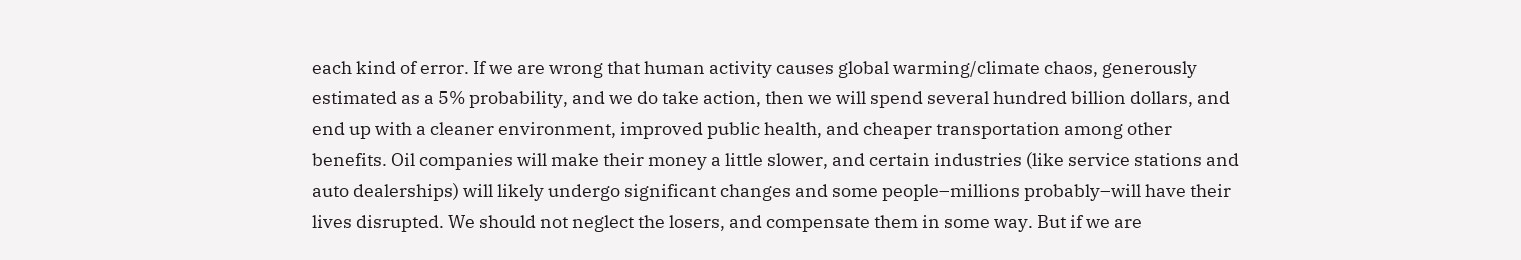each kind of error. If we are wrong that human activity causes global warming/climate chaos, generously estimated as a 5% probability, and we do take action, then we will spend several hundred billion dollars, and end up with a cleaner environment, improved public health, and cheaper transportation among other benefits. Oil companies will make their money a little slower, and certain industries (like service stations and auto dealerships) will likely undergo significant changes and some people–millions probably–will have their lives disrupted. We should not neglect the losers, and compensate them in some way. But if we are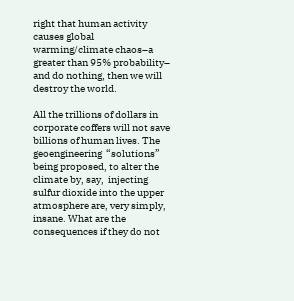right that human activity causes global warming/climate chaos–a greater than 95% probability– and do nothing, then we will destroy the world.

All the trillions of dollars in corporate coffers will not save billions of human lives. The geoengineering  “solutions” being proposed, to alter the climate by, say,  injecting sulfur dioxide into the upper atmosphere are, very simply, insane. What are the consequences if they do not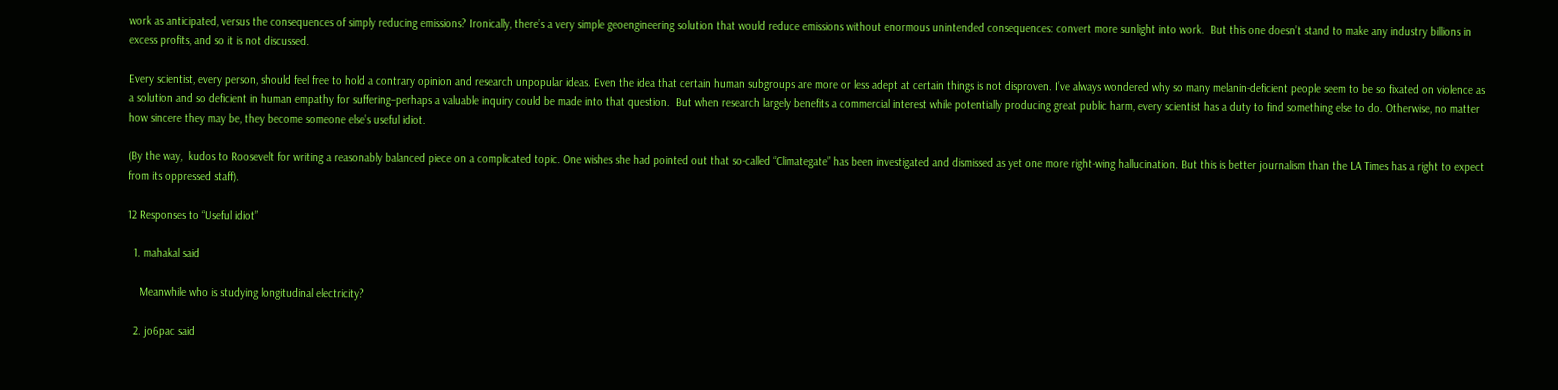work as anticipated, versus the consequences of simply reducing emissions? Ironically, there’s a very simple geoengineering solution that would reduce emissions without enormous unintended consequences: convert more sunlight into work.  But this one doesn’t stand to make any industry billions in excess profits, and so it is not discussed.

Every scientist, every person, should feel free to hold a contrary opinion and research unpopular ideas. Even the idea that certain human subgroups are more or less adept at certain things is not disproven. I’ve always wondered why so many melanin-deficient people seem to be so fixated on violence as a solution and so deficient in human empathy for suffering–perhaps a valuable inquiry could be made into that question.  But when research largely benefits a commercial interest while potentially producing great public harm, every scientist has a duty to find something else to do. Otherwise, no matter how sincere they may be, they become someone else’s useful idiot.

(By the way,  kudos to Roosevelt for writing a reasonably balanced piece on a complicated topic. One wishes she had pointed out that so-called “Climategate” has been investigated and dismissed as yet one more right-wing hallucination. But this is better journalism than the LA Times has a right to expect from its oppressed staff).

12 Responses to “Useful idiot”

  1. mahakal said

    Meanwhile who is studying longitudinal electricity?

  2. jo6pac said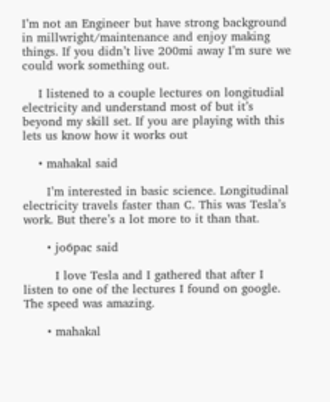I’m not an Engineer but have strong background in millwright/maintenance and enjoy making things. If you didn’t live 200mi away I’m sure we could work something out.

    I listened to a couple lectures on longitudial electricity and understand most of but it’s beyond my skill set. If you are playing with this lets us know how it works out

    • mahakal said

      I’m interested in basic science. Longitudinal electricity travels faster than C. This was Tesla’s work. But there’s a lot more to it than that.

      • jo6pac said

        I love Tesla and I gathered that after I listen to one of the lectures I found on google. The speed was amazing.

      • mahakal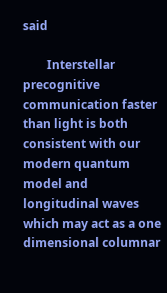said

        Interstellar precognitive communication faster than light is both consistent with our modern quantum model and longitudinal waves which may act as a one dimensional columnar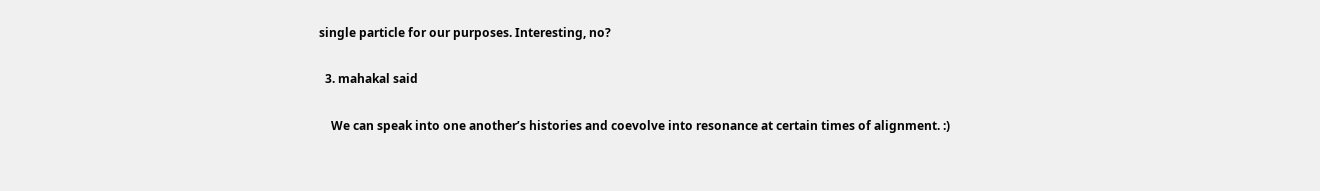single particle for our purposes. Interesting, no?

  3. mahakal said

    We can speak into one another’s histories and coevolve into resonance at certain times of alignment. :)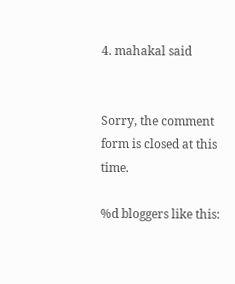4. mahakal said


Sorry, the comment form is closed at this time.

%d bloggers like this: